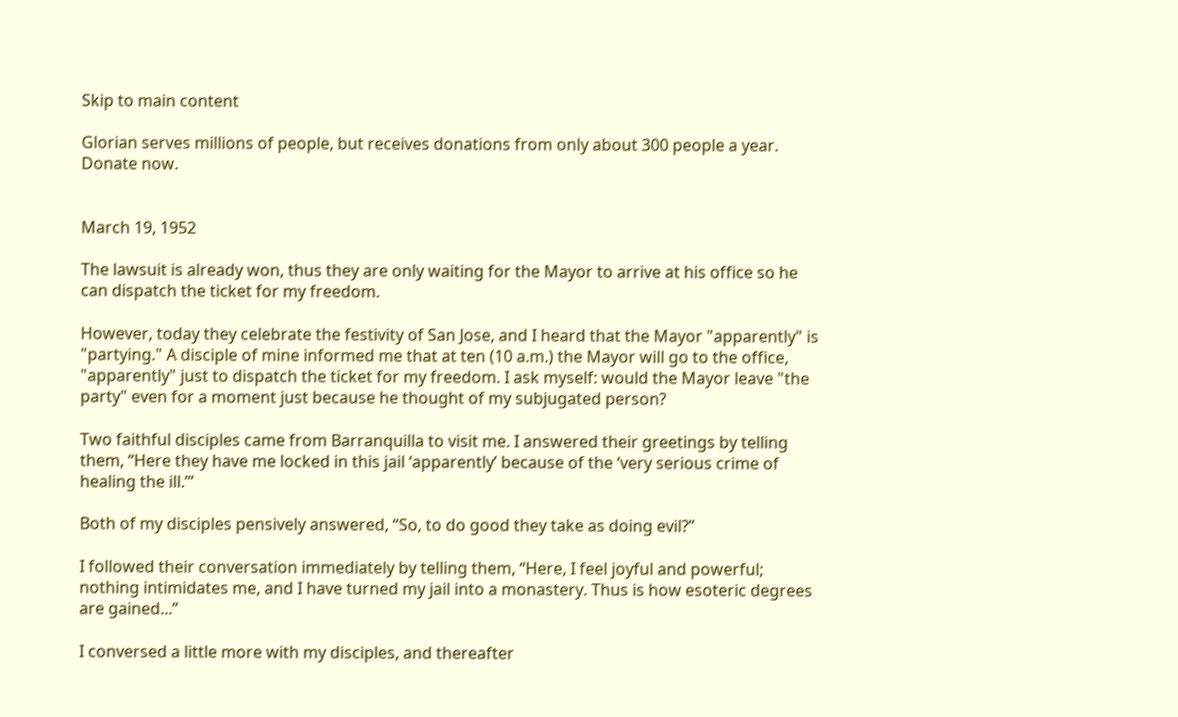Skip to main content

Glorian serves millions of people, but receives donations from only about 300 people a year. Donate now.


March 19, 1952

The lawsuit is already won, thus they are only waiting for the Mayor to arrive at his office so he can dispatch the ticket for my freedom.

However, today they celebrate the festivity of San Jose, and I heard that the Mayor "apparently" is "partying." A disciple of mine informed me that at ten (10 a.m.) the Mayor will go to the office, "apparently" just to dispatch the ticket for my freedom. I ask myself: would the Mayor leave "the party" even for a moment just because he thought of my subjugated person?

Two faithful disciples came from Barranquilla to visit me. I answered their greetings by telling them, “Here they have me locked in this jail ‘apparently’ because of the ‘very serious crime of healing the ill.’”

Both of my disciples pensively answered, “So, to do good they take as doing evil?”

I followed their conversation immediately by telling them, “Here, I feel joyful and powerful; nothing intimidates me, and I have turned my jail into a monastery. Thus is how esoteric degrees are gained...”

I conversed a little more with my disciples, and thereafter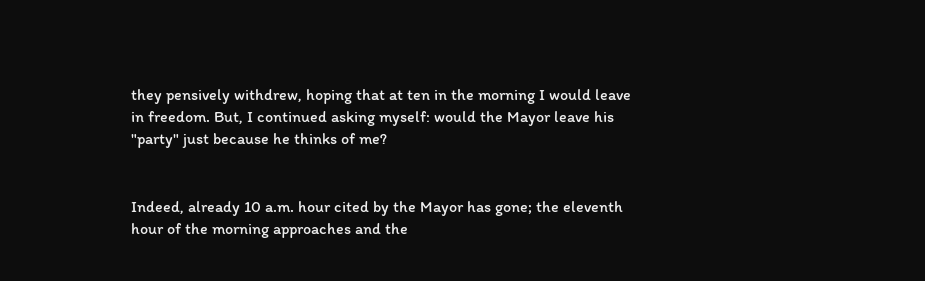they pensively withdrew, hoping that at ten in the morning I would leave in freedom. But, I continued asking myself: would the Mayor leave his "party" just because he thinks of me?


Indeed, already 10 a.m. hour cited by the Mayor has gone; the eleventh hour of the morning approaches and the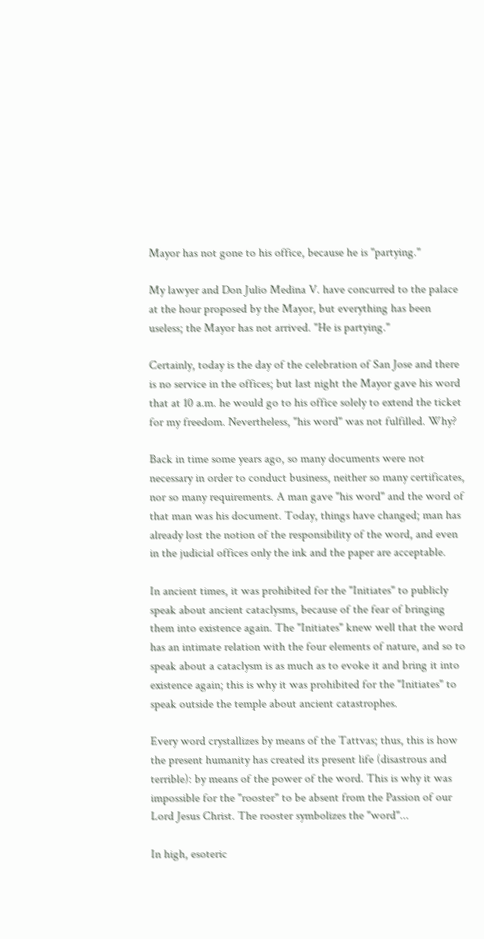Mayor has not gone to his office, because he is "partying."

My lawyer and Don Julio Medina V. have concurred to the palace at the hour proposed by the Mayor, but everything has been useless; the Mayor has not arrived. "He is partying."

Certainly, today is the day of the celebration of San Jose and there is no service in the offices; but last night the Mayor gave his word that at 10 a.m. he would go to his office solely to extend the ticket for my freedom. Nevertheless, "his word" was not fulfilled. Why?

Back in time some years ago, so many documents were not necessary in order to conduct business, neither so many certificates, nor so many requirements. A man gave "his word" and the word of that man was his document. Today, things have changed; man has already lost the notion of the responsibility of the word, and even in the judicial offices only the ink and the paper are acceptable.

In ancient times, it was prohibited for the "Initiates" to publicly speak about ancient cataclysms, because of the fear of bringing them into existence again. The "Initiates" knew well that the word has an intimate relation with the four elements of nature, and so to speak about a cataclysm is as much as to evoke it and bring it into existence again; this is why it was prohibited for the "Initiates" to speak outside the temple about ancient catastrophes.

Every word crystallizes by means of the Tattvas; thus, this is how the present humanity has created its present life (disastrous and terrible): by means of the power of the word. This is why it was impossible for the "rooster" to be absent from the Passion of our Lord Jesus Christ. The rooster symbolizes the "word"...

In high, esoteric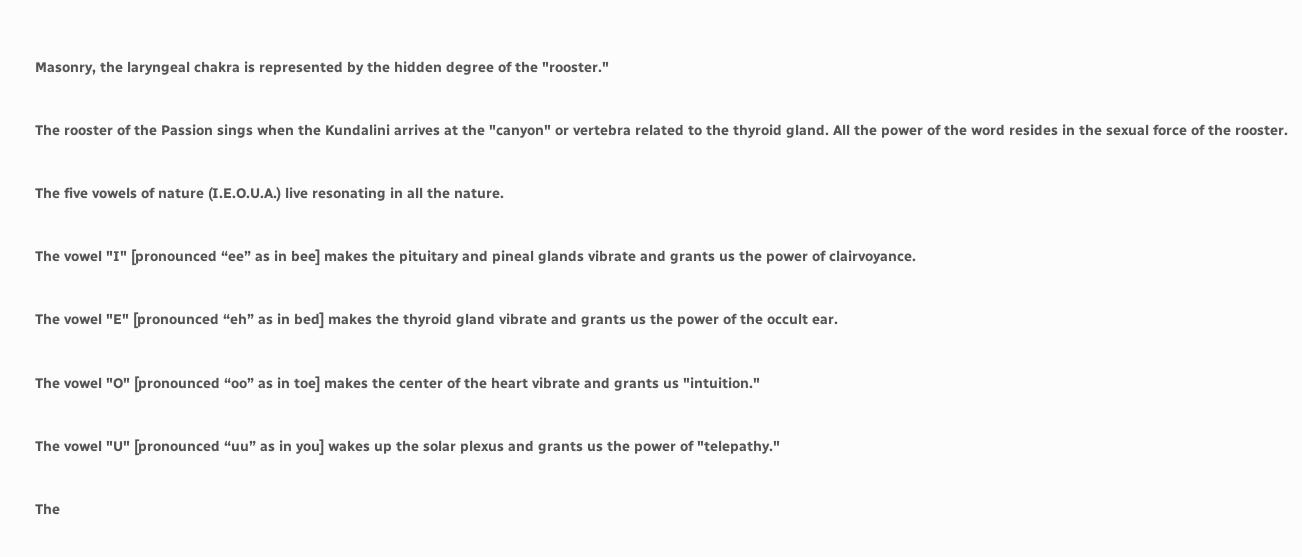Masonry, the laryngeal chakra is represented by the hidden degree of the "rooster."

The rooster of the Passion sings when the Kundalini arrives at the "canyon" or vertebra related to the thyroid gland. All the power of the word resides in the sexual force of the rooster.

The five vowels of nature (I.E.O.U.A.) live resonating in all the nature.

The vowel "I" [pronounced “ee” as in bee] makes the pituitary and pineal glands vibrate and grants us the power of clairvoyance.

The vowel "E" [pronounced “eh” as in bed] makes the thyroid gland vibrate and grants us the power of the occult ear.

The vowel "O" [pronounced “oo” as in toe] makes the center of the heart vibrate and grants us "intuition."

The vowel "U" [pronounced “uu” as in you] wakes up the solar plexus and grants us the power of "telepathy."

The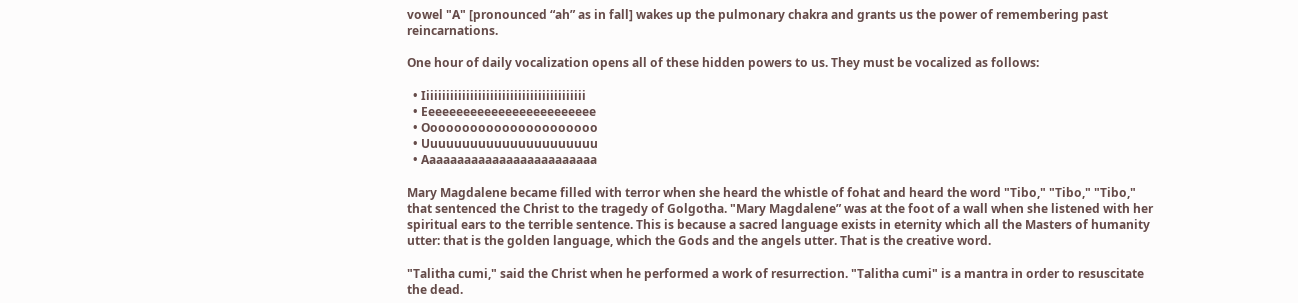vowel "A" [pronounced “ah” as in fall] wakes up the pulmonary chakra and grants us the power of remembering past reincarnations.

One hour of daily vocalization opens all of these hidden powers to us. They must be vocalized as follows:

  • Iiiiiiiiiiiiiiiiiiiiiiiiiiiiiiiiiiiiiiiii
  • Eeeeeeeeeeeeeeeeeeeeeeeee
  • Oooooooooooooooooooooo
  • Uuuuuuuuuuuuuuuuuuuuuu
  • Aaaaaaaaaaaaaaaaaaaaaaaaa

Mary Magdalene became filled with terror when she heard the whistle of fohat and heard the word "Tibo," "Tibo," "Tibo," that sentenced the Christ to the tragedy of Golgotha. "Mary Magdalene” was at the foot of a wall when she listened with her spiritual ears to the terrible sentence. This is because a sacred language exists in eternity which all the Masters of humanity utter: that is the golden language, which the Gods and the angels utter. That is the creative word.

"Talitha cumi," said the Christ when he performed a work of resurrection. "Talitha cumi" is a mantra in order to resuscitate the dead.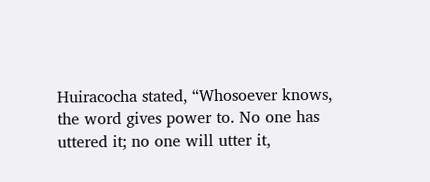Huiracocha stated, “Whosoever knows, the word gives power to. No one has uttered it; no one will utter it,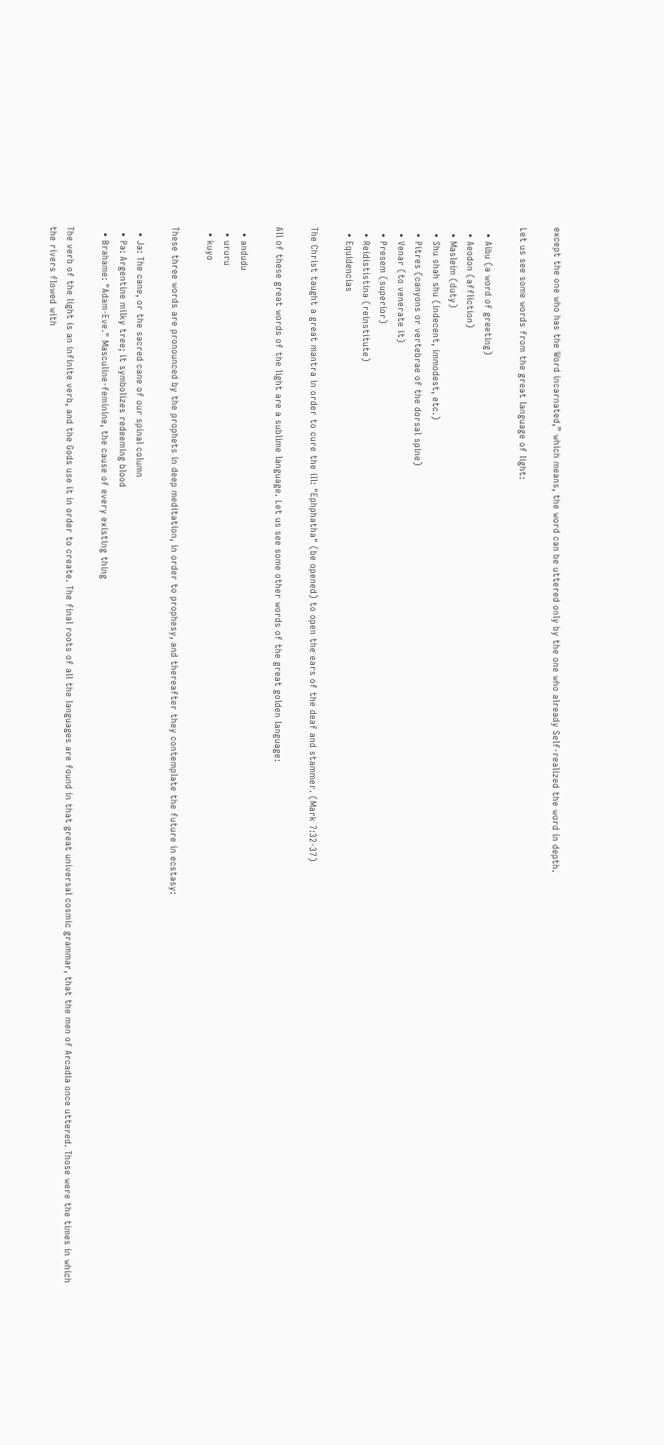except the one who has the Word incarnated,” which means, the word can be uttered only by the one who already Self-realized the word in depth.

Let us see some words from the great language of light:

  • Aibu (a word of greeting)
  • Aeodon (affliction)
  • Masleim (duty)
  • Shu shah shu (indecent, immodest, etc.)
  • Pitres (canyons or vertebrae of the dorsal spine)
  • Venar (to venerate it)
  • Presem (superior)
  • Reidististina (reinstitute)
  • Equidencias

The Christ taught a great mantra in order to cure the ill: "Ephphatha" (be opened) to open the ears of the deaf and stammer. (Mark 7:32-37)

All of these great words of the light are a sublime language. Let us see some other words of the great golden language:

  • andudu
  • ururu
  • kuyo

These three words are pronounced by the prophets in deep meditation, in order to prophesy, and thereafter they contemplate the future in ecstasy:

  • Ja: The cane, or the sacred cane of our spinal column
  • Pa: Argentine milky tree; it symbolizes redeeming blood
  • Brahame: "Adam-Eve." Masculine-feminine, the cause of every existing thing

The verb of the light is an infinite verb, and the Gods use it in order to create. The final roots of all the languages are found in that great universal cosmic grammar, that the men of Arcadia once uttered. Those were the times in which the rivers flowed with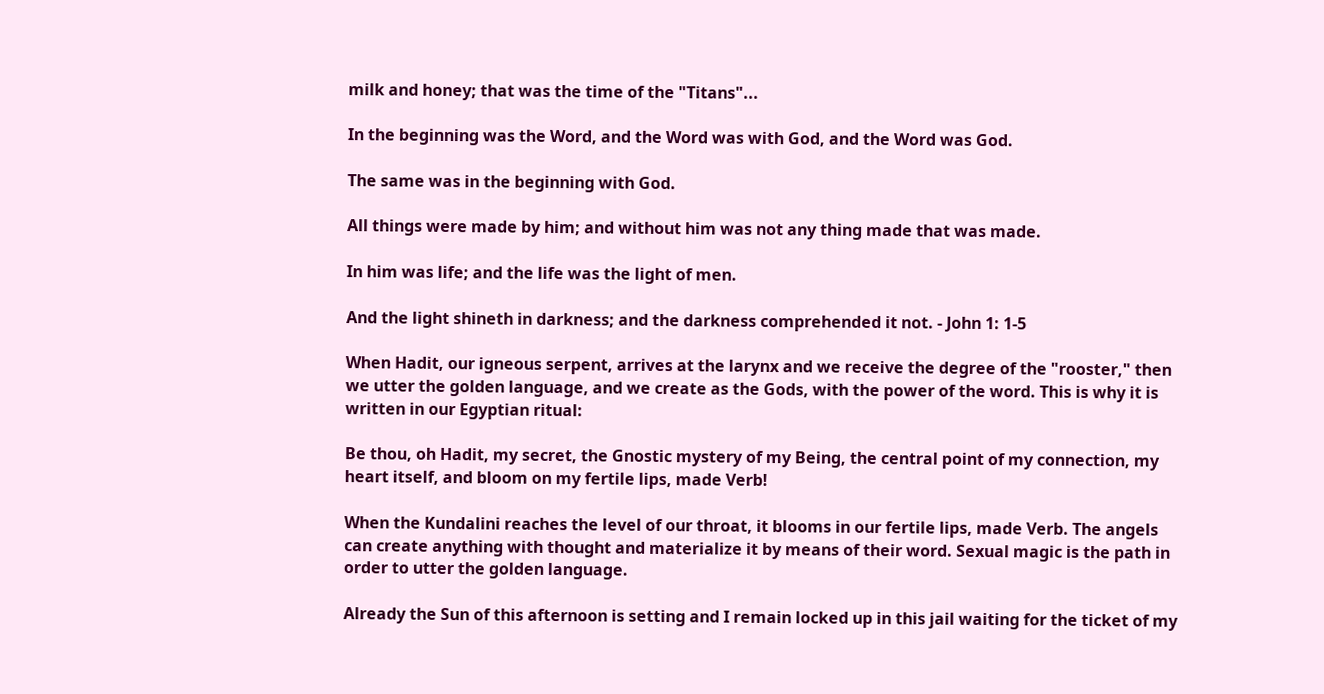milk and honey; that was the time of the "Titans"...

In the beginning was the Word, and the Word was with God, and the Word was God.

The same was in the beginning with God.

All things were made by him; and without him was not any thing made that was made.

In him was life; and the life was the light of men.

And the light shineth in darkness; and the darkness comprehended it not. - John 1: 1-5

When Hadit, our igneous serpent, arrives at the larynx and we receive the degree of the "rooster," then we utter the golden language, and we create as the Gods, with the power of the word. This is why it is written in our Egyptian ritual:

Be thou, oh Hadit, my secret, the Gnostic mystery of my Being, the central point of my connection, my heart itself, and bloom on my fertile lips, made Verb!

When the Kundalini reaches the level of our throat, it blooms in our fertile lips, made Verb. The angels can create anything with thought and materialize it by means of their word. Sexual magic is the path in order to utter the golden language.

Already the Sun of this afternoon is setting and I remain locked up in this jail waiting for the ticket of my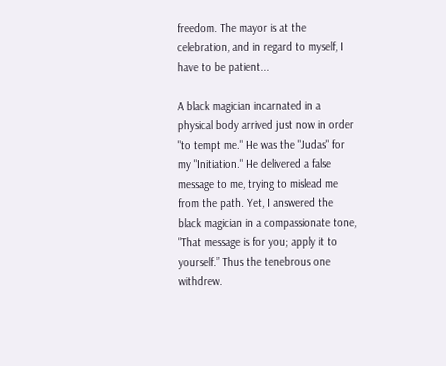freedom. The mayor is at the celebration, and in regard to myself, I have to be patient...

A black magician incarnated in a physical body arrived just now in order "to tempt me." He was the "Judas" for my "Initiation." He delivered a false message to me, trying to mislead me from the path. Yet, I answered the black magician in a compassionate tone, "That message is for you; apply it to yourself.” Thus the tenebrous one withdrew.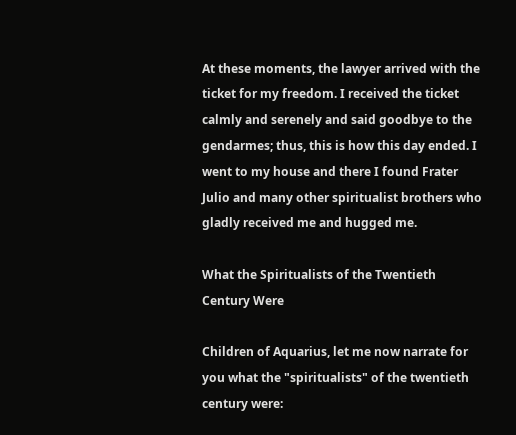At these moments, the lawyer arrived with the ticket for my freedom. I received the ticket calmly and serenely and said goodbye to the gendarmes; thus, this is how this day ended. I went to my house and there I found Frater Julio and many other spiritualist brothers who gladly received me and hugged me.

What the Spiritualists of the Twentieth Century Were

Children of Aquarius, let me now narrate for you what the "spiritualists" of the twentieth century were: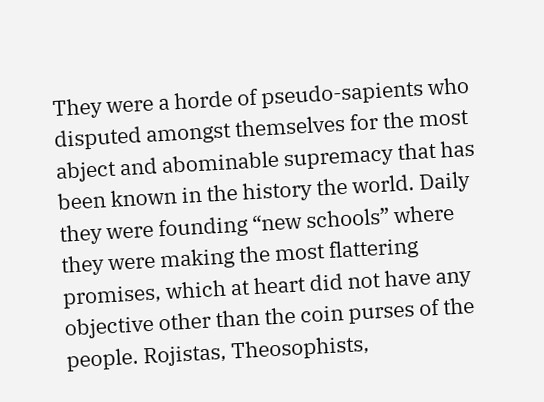They were a horde of pseudo-sapients who disputed amongst themselves for the most abject and abominable supremacy that has been known in the history the world. Daily they were founding “new schools” where they were making the most flattering promises, which at heart did not have any objective other than the coin purses of the people. Rojistas, Theosophists,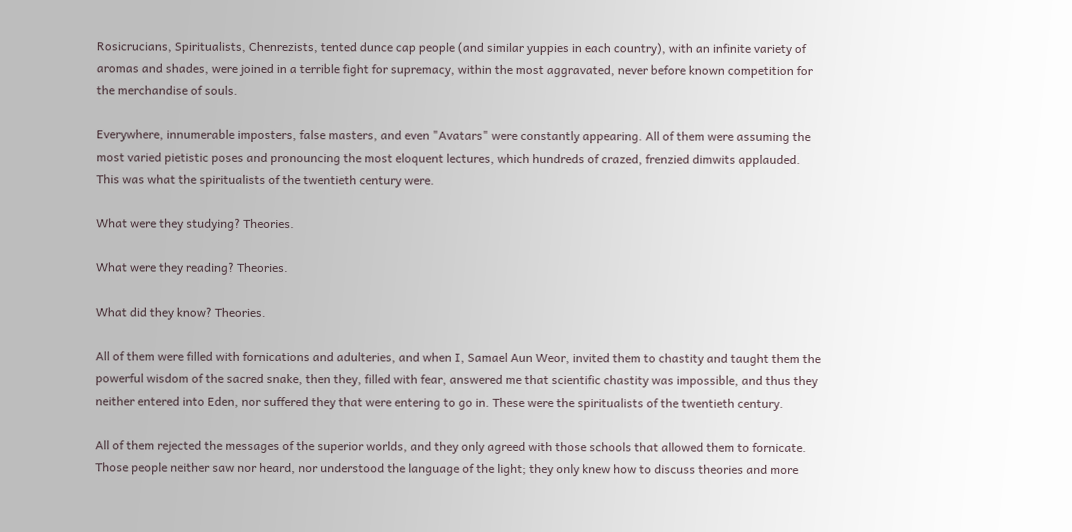Rosicrucians, Spiritualists, Chenrezists, tented dunce cap people (and similar yuppies in each country), with an infinite variety of aromas and shades, were joined in a terrible fight for supremacy, within the most aggravated, never before known competition for the merchandise of souls.

Everywhere, innumerable imposters, false masters, and even "Avatars" were constantly appearing. All of them were assuming the most varied pietistic poses and pronouncing the most eloquent lectures, which hundreds of crazed, frenzied dimwits applauded. This was what the spiritualists of the twentieth century were.

What were they studying? Theories.

What were they reading? Theories.

What did they know? Theories.

All of them were filled with fornications and adulteries, and when I, Samael Aun Weor, invited them to chastity and taught them the powerful wisdom of the sacred snake, then they, filled with fear, answered me that scientific chastity was impossible, and thus they neither entered into Eden, nor suffered they that were entering to go in. These were the spiritualists of the twentieth century.

All of them rejected the messages of the superior worlds, and they only agreed with those schools that allowed them to fornicate. Those people neither saw nor heard, nor understood the language of the light; they only knew how to discuss theories and more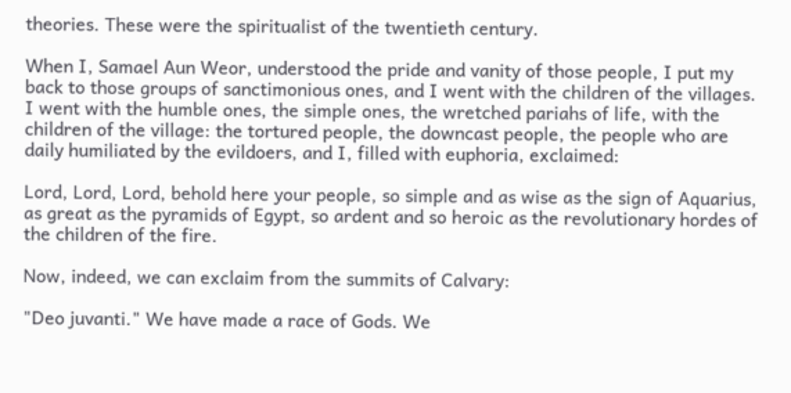theories. These were the spiritualist of the twentieth century.

When I, Samael Aun Weor, understood the pride and vanity of those people, I put my back to those groups of sanctimonious ones, and I went with the children of the villages. I went with the humble ones, the simple ones, the wretched pariahs of life, with the children of the village: the tortured people, the downcast people, the people who are daily humiliated by the evildoers, and I, filled with euphoria, exclaimed:

Lord, Lord, Lord, behold here your people, so simple and as wise as the sign of Aquarius, as great as the pyramids of Egypt, so ardent and so heroic as the revolutionary hordes of the children of the fire.

Now, indeed, we can exclaim from the summits of Calvary:

"Deo juvanti." We have made a race of Gods. We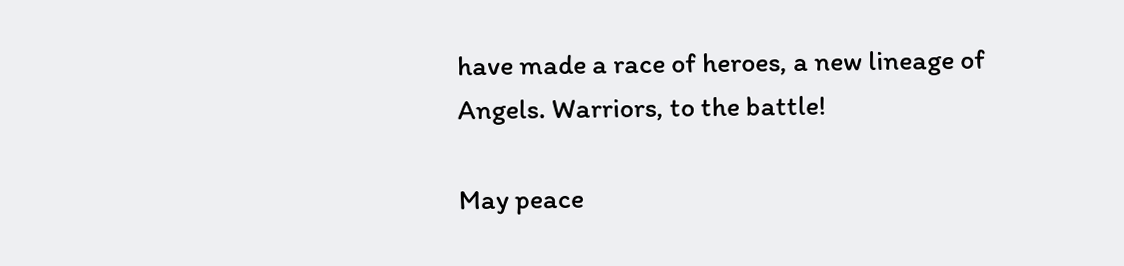have made a race of heroes, a new lineage of Angels. Warriors, to the battle!

May peace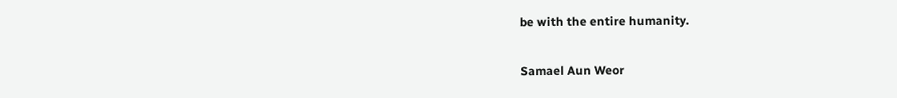be with the entire humanity.

Samael Aun Weor